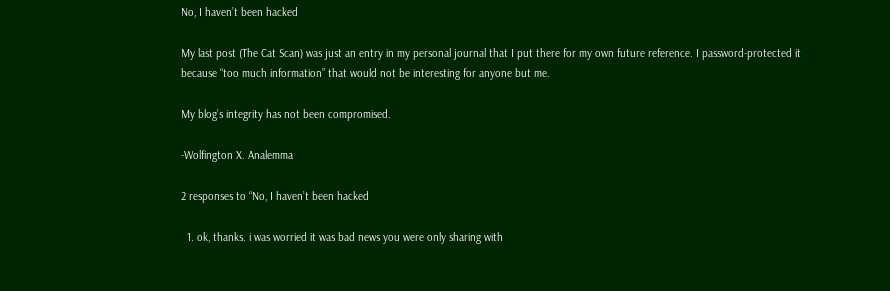No, I haven’t been hacked

My last post (The Cat Scan) was just an entry in my personal journal that I put there for my own future reference. I password-protected it because “too much information” that would not be interesting for anyone but me.

My blog’s integrity has not been compromised.

-Wolfington X. Analemma

2 responses to “No, I haven’t been hacked

  1. ok, thanks. i was worried it was bad news you were only sharing with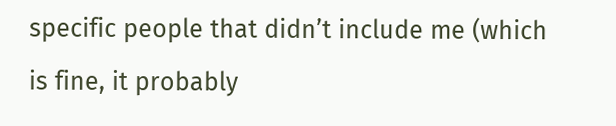specific people that didn’t include me (which is fine, it probably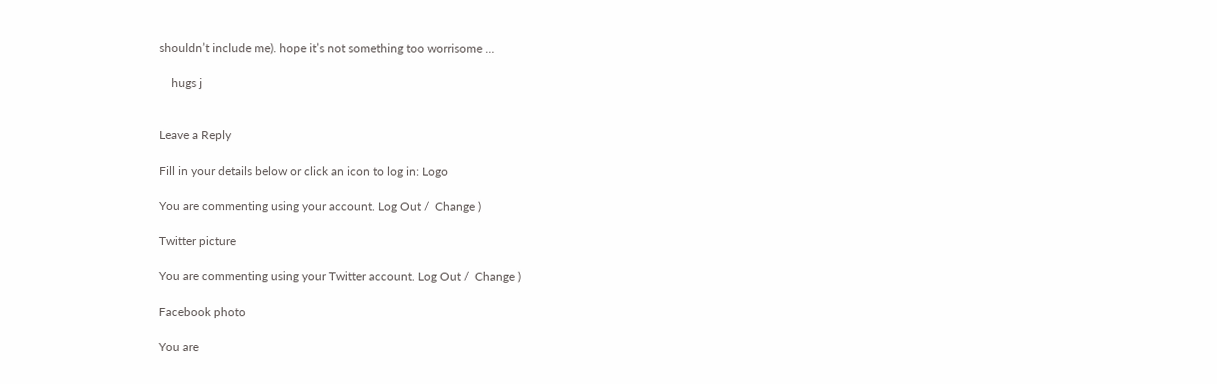shouldn’t include me). hope it’s not something too worrisome …

    hugs j


Leave a Reply

Fill in your details below or click an icon to log in: Logo

You are commenting using your account. Log Out /  Change )

Twitter picture

You are commenting using your Twitter account. Log Out /  Change )

Facebook photo

You are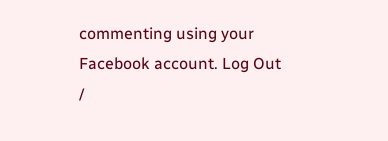commenting using your Facebook account. Log Out /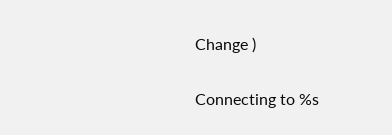Change )

Connecting to %s